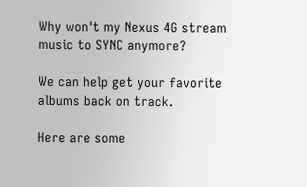Why won't my Nexus 4G stream music to SYNC anymore?

We can help get your favorite albums back on track.

Here are some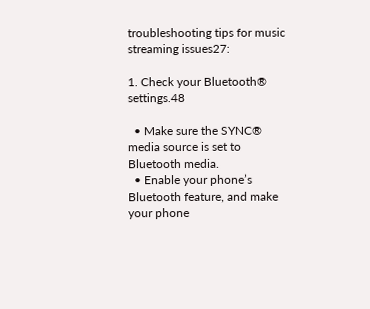troubleshooting tips for music streaming issues27:

1. Check your Bluetooth® settings.48

  • Make sure the SYNC® media source is set to Bluetooth media.
  • Enable your phone’s Bluetooth feature, and make your phone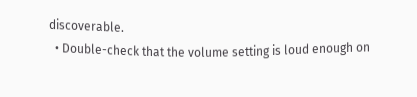discoverable.
  • Double-check that the volume setting is loud enough on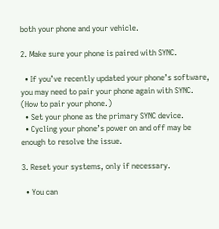both your phone and your vehicle.

2. Make sure your phone is paired with SYNC.

  • If you’ve recently updated your phone’s software, you may need to pair your phone again with SYNC. (How to pair your phone.)
  • Set your phone as the primary SYNC device.
  • Cycling your phone’s power on and off may be enough to resolve the issue.

3. Reset your systems, only if necessary.

  • You can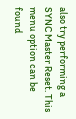also try performing a SYNC Master Reset. This menu option can be found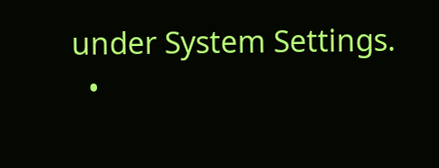under System Settings.
  •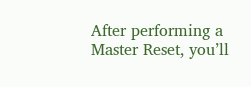After performing a Master Reset, you’ll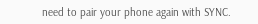need to pair your phone again with SYNC.